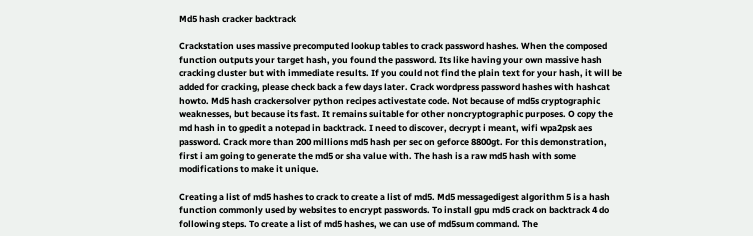Md5 hash cracker backtrack

Crackstation uses massive precomputed lookup tables to crack password hashes. When the composed function outputs your target hash, you found the password. Its like having your own massive hash cracking cluster but with immediate results. If you could not find the plain text for your hash, it will be added for cracking, please check back a few days later. Crack wordpress password hashes with hashcat howto. Md5 hash crackersolver python recipes activestate code. Not because of md5s cryptographic weaknesses, but because its fast. It remains suitable for other noncryptographic purposes. O copy the md hash in to gpedit a notepad in backtrack. I need to discover, decrypt i meant, wifi wpa2psk aes password. Crack more than 200 millions md5 hash per sec on geforce 8800gt. For this demonstration, first i am going to generate the md5 or sha value with. The hash is a raw md5 hash with some modifications to make it unique.

Creating a list of md5 hashes to crack to create a list of md5. Md5 messagedigest algorithm 5 is a hash function commonly used by websites to encrypt passwords. To install gpu md5 crack on backtrack 4 do following steps. To create a list of md5 hashes, we can use of md5sum command. The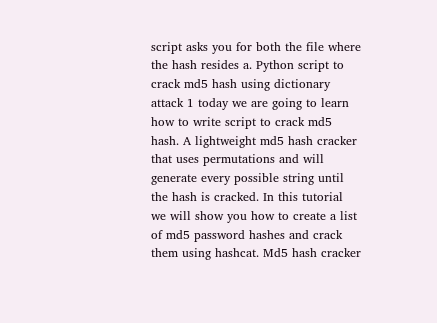script asks you for both the file where the hash resides a. Python script to crack md5 hash using dictionary attack 1 today we are going to learn how to write script to crack md5 hash. A lightweight md5 hash cracker that uses permutations and will generate every possible string until the hash is cracked. In this tutorial we will show you how to create a list of md5 password hashes and crack them using hashcat. Md5 hash cracker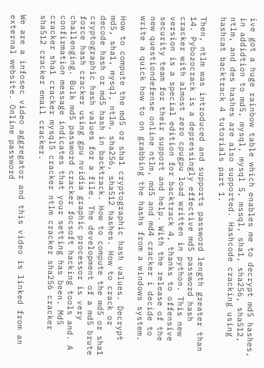ive got a huge rainbow table which enables me to decrypt md5 hashes, in addidtion to md5, mysql, mysql 5, mssql, sha1, sha256, sha512, ntlm, and des hashes are also supported. Hashcode cracking using hashcat backtrack 4 tutorials part 1.

Then, ntlm was introduced and supports password length greater than 14. Pybozocrack is a depressingly effective md5 password hash cracker with almost zero cpugpu load written in python. This new version is a special edition for backtrack 4, thanks to offensive security team for their support and help. With the release of the new questiondefense online ntlm, md5 and md4 cracker i decide to write a quick how to on grabbing the hashs from a windows system.

How to compute the md5 or sha1 cryptographic hash values. Decrypt md5, sha1, mysql, ntlm, sha256, sha512 hashes. How to crack or decode hash or md5 hash in backtrack. How to compute the md5 or sha1 cryptographic hash values for a file. The development of a md5 brute force hash cracker using gpu nvidia graphic processor is very challenging. Bulk md5 password cracker focsoft hacking tools and. A confirmation message indicates that your setting has been. Md5 cracker sha1 cracker mysql5 cracker ntlm cracker sha256 cracker sha512 cracker email cracker.

We are a infosec video aggregator and this video is linked from an external website. Online password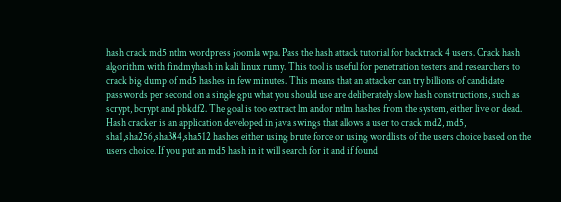hash crack md5 ntlm wordpress joomla wpa. Pass the hash attack tutorial for backtrack 4 users. Crack hash algorithm with findmyhash in kali linux rumy. This tool is useful for penetration testers and researchers to crack big dump of md5 hashes in few minutes. This means that an attacker can try billions of candidate passwords per second on a single gpu what you should use are deliberately slow hash constructions, such as scrypt, bcrypt and pbkdf2. The goal is too extract lm andor ntlm hashes from the system, either live or dead. Hash cracker is an application developed in java swings that allows a user to crack md2, md5, sha1,sha256,sha384,sha512 hashes either using brute force or using wordlists of the users choice based on the users choice. If you put an md5 hash in it will search for it and if found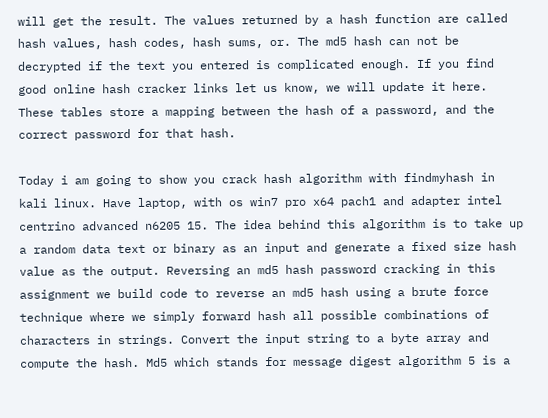will get the result. The values returned by a hash function are called hash values, hash codes, hash sums, or. The md5 hash can not be decrypted if the text you entered is complicated enough. If you find good online hash cracker links let us know, we will update it here. These tables store a mapping between the hash of a password, and the correct password for that hash.

Today i am going to show you crack hash algorithm with findmyhash in kali linux. Have laptop, with os win7 pro x64 pach1 and adapter intel centrino advanced n6205 15. The idea behind this algorithm is to take up a random data text or binary as an input and generate a fixed size hash value as the output. Reversing an md5 hash password cracking in this assignment we build code to reverse an md5 hash using a brute force technique where we simply forward hash all possible combinations of characters in strings. Convert the input string to a byte array and compute the hash. Md5 which stands for message digest algorithm 5 is a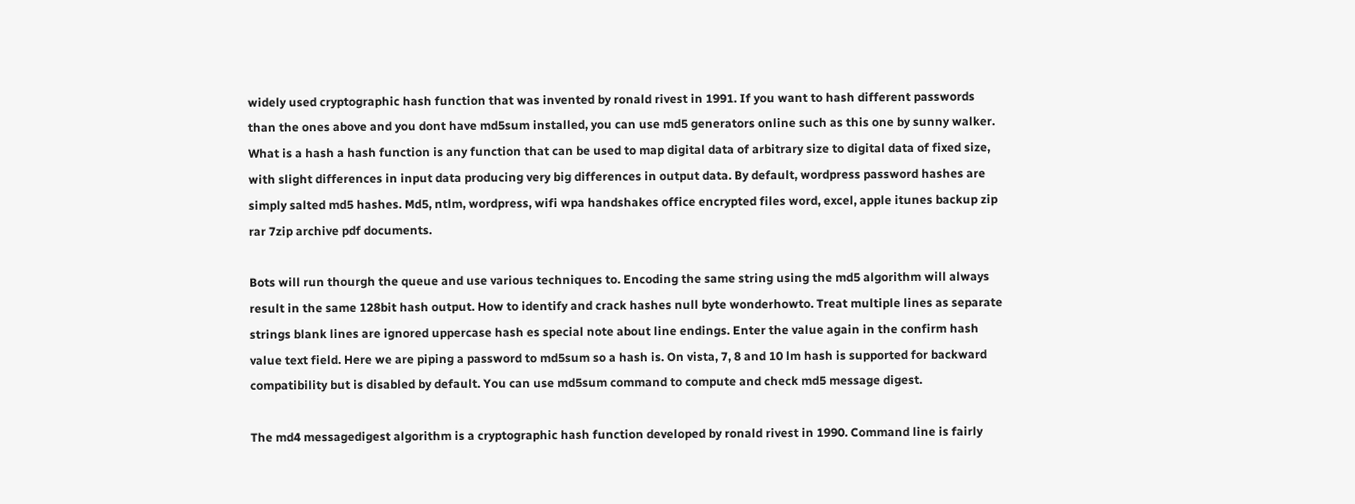widely used cryptographic hash function that was invented by ronald rivest in 1991. If you want to hash different passwords than the ones above and you dont have md5sum installed, you can use md5 generators online such as this one by sunny walker. What is a hash a hash function is any function that can be used to map digital data of arbitrary size to digital data of fixed size, with slight differences in input data producing very big differences in output data. By default, wordpress password hashes are simply salted md5 hashes. Md5, ntlm, wordpress, wifi wpa handshakes office encrypted files word, excel, apple itunes backup zip rar 7zip archive pdf documents.

Bots will run thourgh the queue and use various techniques to. Encoding the same string using the md5 algorithm will always result in the same 128bit hash output. How to identify and crack hashes null byte wonderhowto. Treat multiple lines as separate strings blank lines are ignored uppercase hash es special note about line endings. Enter the value again in the confirm hash value text field. Here we are piping a password to md5sum so a hash is. On vista, 7, 8 and 10 lm hash is supported for backward compatibility but is disabled by default. You can use md5sum command to compute and check md5 message digest.

The md4 messagedigest algorithm is a cryptographic hash function developed by ronald rivest in 1990. Command line is fairly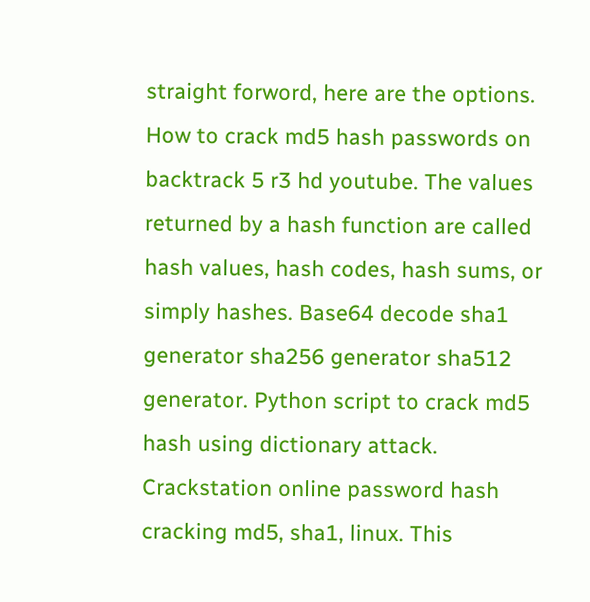straight forword, here are the options. How to crack md5 hash passwords on backtrack 5 r3 hd youtube. The values returned by a hash function are called hash values, hash codes, hash sums, or simply hashes. Base64 decode sha1 generator sha256 generator sha512 generator. Python script to crack md5 hash using dictionary attack. Crackstation online password hash cracking md5, sha1, linux. This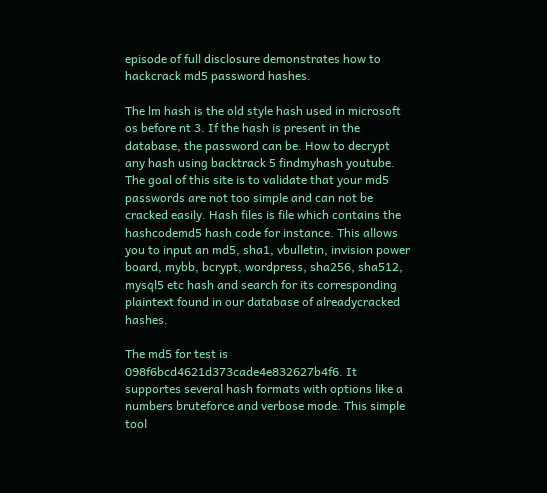episode of full disclosure demonstrates how to hackcrack md5 password hashes.

The lm hash is the old style hash used in microsoft os before nt 3. If the hash is present in the database, the password can be. How to decrypt any hash using backtrack 5 findmyhash youtube. The goal of this site is to validate that your md5 passwords are not too simple and can not be cracked easily. Hash files is file which contains the hashcodemd5 hash code for instance. This allows you to input an md5, sha1, vbulletin, invision power board, mybb, bcrypt, wordpress, sha256, sha512, mysql5 etc hash and search for its corresponding plaintext found in our database of alreadycracked hashes.

The md5 for test is 098f6bcd4621d373cade4e832627b4f6. It supportes several hash formats with options like a numbers bruteforce and verbose mode. This simple tool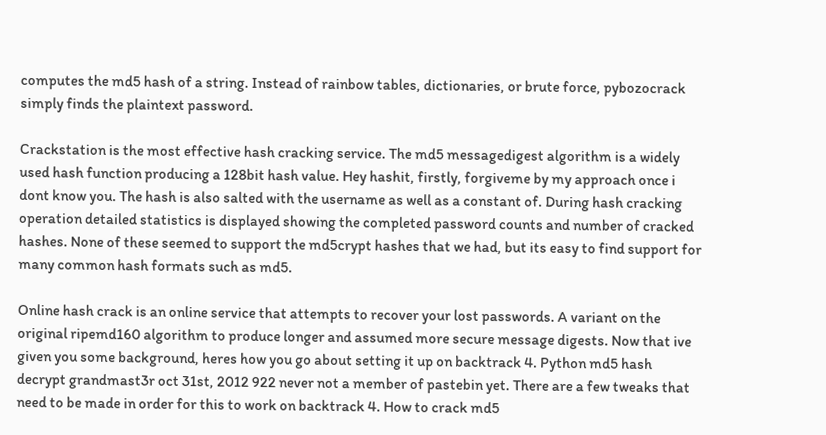computes the md5 hash of a string. Instead of rainbow tables, dictionaries, or brute force, pybozocrack simply finds the plaintext password.

Crackstation is the most effective hash cracking service. The md5 messagedigest algorithm is a widely used hash function producing a 128bit hash value. Hey hashit, firstly, forgiveme by my approach once i dont know you. The hash is also salted with the username as well as a constant of. During hash cracking operation detailed statistics is displayed showing the completed password counts and number of cracked hashes. None of these seemed to support the md5crypt hashes that we had, but its easy to find support for many common hash formats such as md5.

Online hash crack is an online service that attempts to recover your lost passwords. A variant on the original ripemd160 algorithm to produce longer and assumed more secure message digests. Now that ive given you some background, heres how you go about setting it up on backtrack 4. Python md5 hash decrypt grandmast3r oct 31st, 2012 922 never not a member of pastebin yet. There are a few tweaks that need to be made in order for this to work on backtrack 4. How to crack md5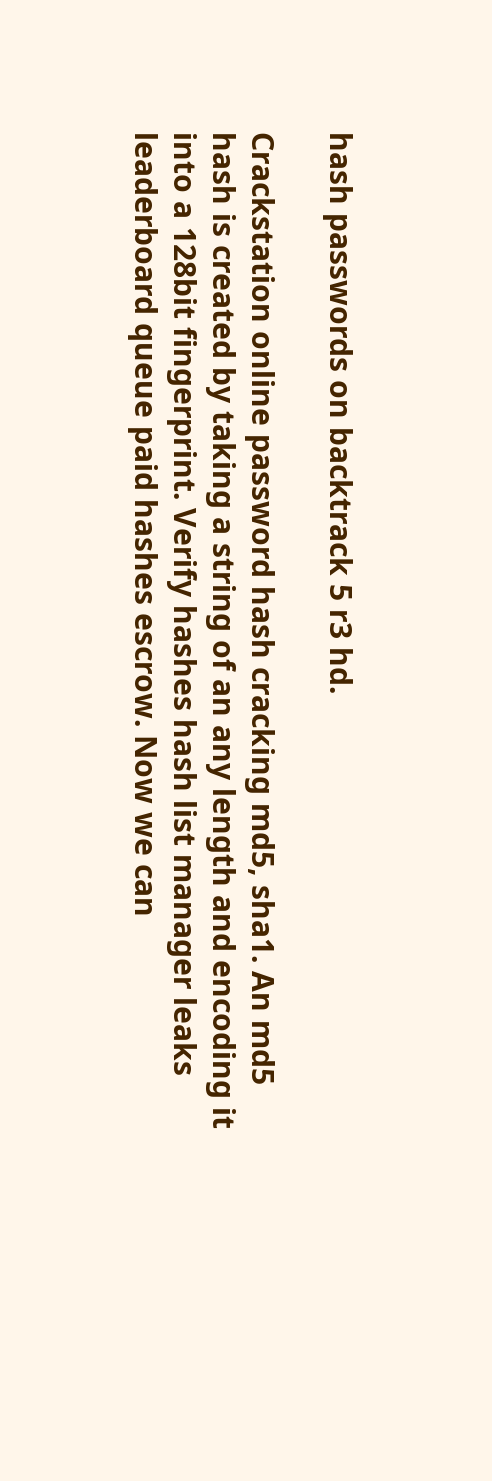hash passwords on backtrack 5 r3 hd.

Crackstation online password hash cracking md5, sha1. An md5 hash is created by taking a string of an any length and encoding it into a 128bit fingerprint. Verify hashes hash list manager leaks leaderboard queue paid hashes escrow. Now we can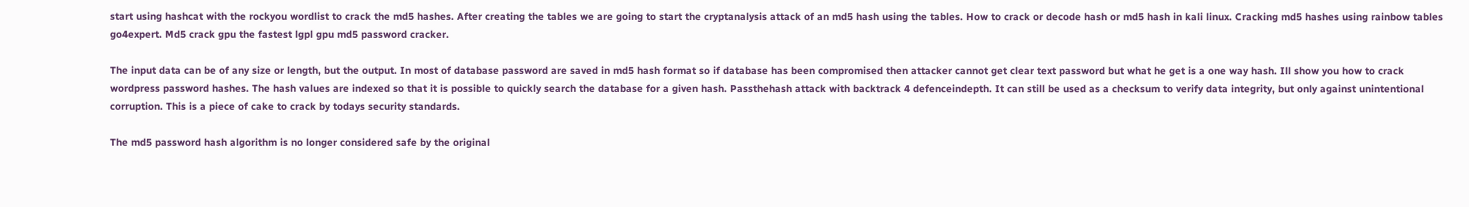start using hashcat with the rockyou wordlist to crack the md5 hashes. After creating the tables we are going to start the cryptanalysis attack of an md5 hash using the tables. How to crack or decode hash or md5 hash in kali linux. Cracking md5 hashes using rainbow tables go4expert. Md5 crack gpu the fastest lgpl gpu md5 password cracker.

The input data can be of any size or length, but the output. In most of database password are saved in md5 hash format so if database has been compromised then attacker cannot get clear text password but what he get is a one way hash. Ill show you how to crack wordpress password hashes. The hash values are indexed so that it is possible to quickly search the database for a given hash. Passthehash attack with backtrack 4 defenceindepth. It can still be used as a checksum to verify data integrity, but only against unintentional corruption. This is a piece of cake to crack by todays security standards.

The md5 password hash algorithm is no longer considered safe by the original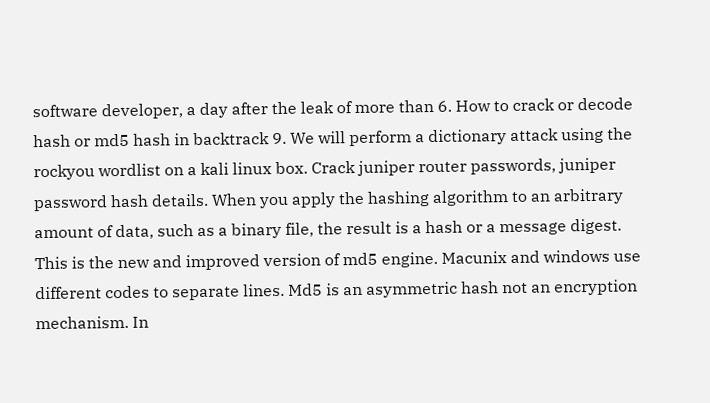software developer, a day after the leak of more than 6. How to crack or decode hash or md5 hash in backtrack 9. We will perform a dictionary attack using the rockyou wordlist on a kali linux box. Crack juniper router passwords, juniper password hash details. When you apply the hashing algorithm to an arbitrary amount of data, such as a binary file, the result is a hash or a message digest. This is the new and improved version of md5 engine. Macunix and windows use different codes to separate lines. Md5 is an asymmetric hash not an encryption mechanism. In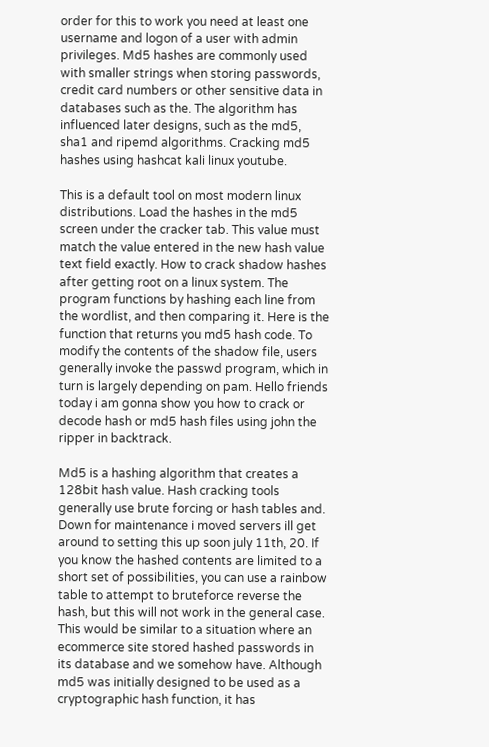order for this to work you need at least one username and logon of a user with admin privileges. Md5 hashes are commonly used with smaller strings when storing passwords, credit card numbers or other sensitive data in databases such as the. The algorithm has influenced later designs, such as the md5, sha1 and ripemd algorithms. Cracking md5 hashes using hashcat kali linux youtube.

This is a default tool on most modern linux distributions. Load the hashes in the md5 screen under the cracker tab. This value must match the value entered in the new hash value text field exactly. How to crack shadow hashes after getting root on a linux system. The program functions by hashing each line from the wordlist, and then comparing it. Here is the function that returns you md5 hash code. To modify the contents of the shadow file, users generally invoke the passwd program, which in turn is largely depending on pam. Hello friends today i am gonna show you how to crack or decode hash or md5 hash files using john the ripper in backtrack.

Md5 is a hashing algorithm that creates a 128bit hash value. Hash cracking tools generally use brute forcing or hash tables and. Down for maintenance i moved servers ill get around to setting this up soon july 11th, 20. If you know the hashed contents are limited to a short set of possibilities, you can use a rainbow table to attempt to bruteforce reverse the hash, but this will not work in the general case. This would be similar to a situation where an ecommerce site stored hashed passwords in its database and we somehow have. Although md5 was initially designed to be used as a cryptographic hash function, it has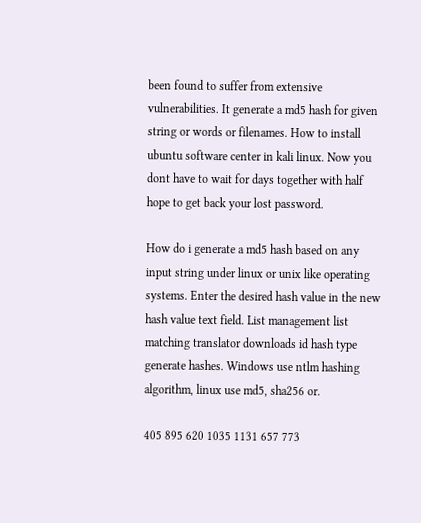been found to suffer from extensive vulnerabilities. It generate a md5 hash for given string or words or filenames. How to install ubuntu software center in kali linux. Now you dont have to wait for days together with half hope to get back your lost password.

How do i generate a md5 hash based on any input string under linux or unix like operating systems. Enter the desired hash value in the new hash value text field. List management list matching translator downloads id hash type generate hashes. Windows use ntlm hashing algorithm, linux use md5, sha256 or.

405 895 620 1035 1131 657 773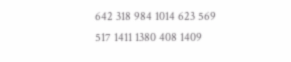642 318 984 1014 623 569 517 1411 1380 408 1409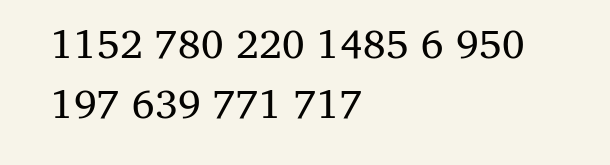1152 780 220 1485 6 950 197 639 771 717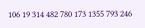106 19 314 482 780 173 1355 793 246